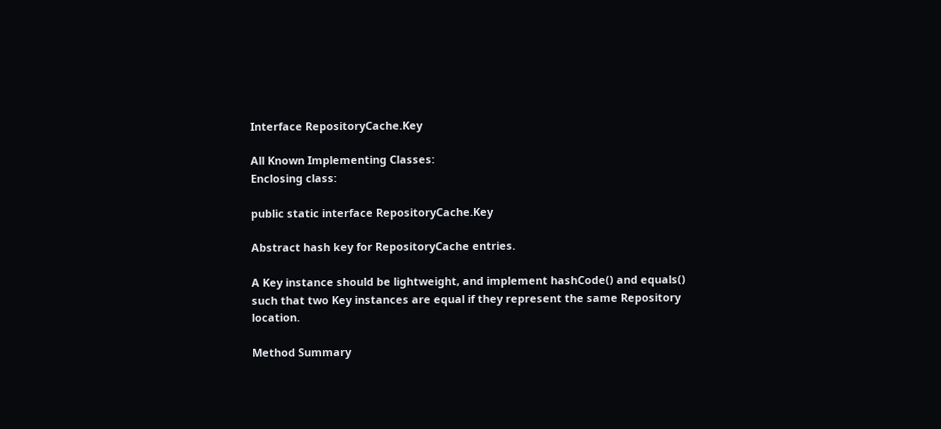Interface RepositoryCache.Key

All Known Implementing Classes:
Enclosing class:

public static interface RepositoryCache.Key

Abstract hash key for RepositoryCache entries.

A Key instance should be lightweight, and implement hashCode() and equals() such that two Key instances are equal if they represent the same Repository location.

Method Summary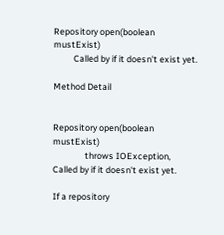Repository open(boolean mustExist)
          Called by if it doesn't exist yet.

Method Detail


Repository open(boolean mustExist)
                throws IOException,
Called by if it doesn't exist yet.

If a repository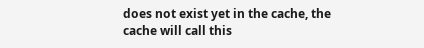does not exist yet in the cache, the cache will call this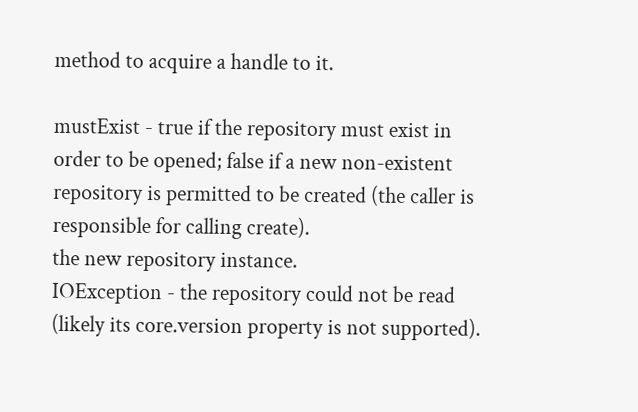method to acquire a handle to it.

mustExist - true if the repository must exist in order to be opened; false if a new non-existent repository is permitted to be created (the caller is responsible for calling create).
the new repository instance.
IOException - the repository could not be read (likely its core.version property is not supported).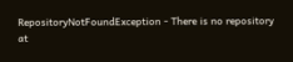RepositoryNotFoundException - There is no repository at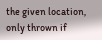the given location, only thrown if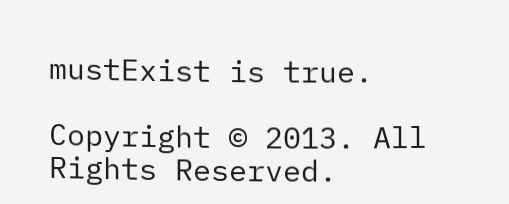mustExist is true.

Copyright © 2013. All Rights Reserved.